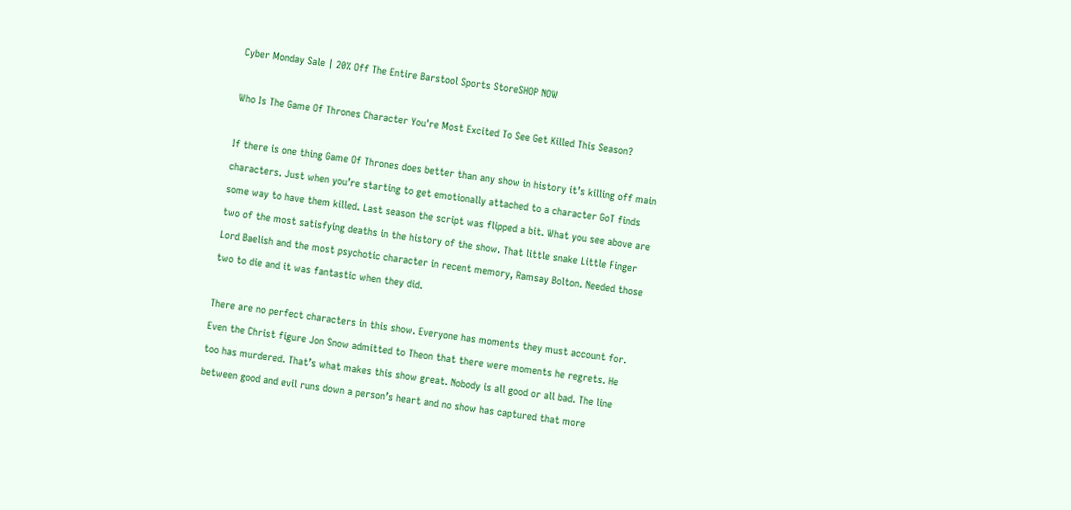Cyber Monday Sale | 20% Off The Entire Barstool Sports StoreSHOP NOW

Who Is The Game Of Thrones Character You're Most Excited To See Get Killed This Season?

If there is one thing Game Of Thrones does better than any show in history it’s killing off main characters. Just when you’re starting to get emotionally attached to a character GoT finds some way to have them killed. Last season the script was flipped a bit. What you see above are two of the most satisfying deaths in the history of the show. That little snake Little Finger Lord Baelish and the most psychotic character in recent memory, Ramsay Bolton. Needed those two to die and it was fantastic when they did.

There are no perfect characters in this show. Everyone has moments they must account for. Even the Christ figure Jon Snow admitted to Theon that there were moments he regrets. He too has murdered. That’s what makes this show great. Nobody is all good or all bad. The line between good and evil runs down a person’s heart and no show has captured that more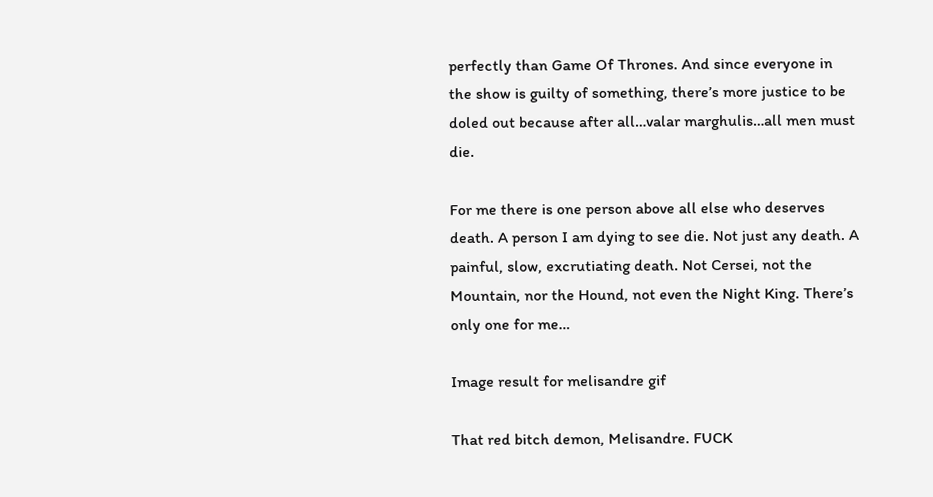perfectly than Game Of Thrones. And since everyone in the show is guilty of something, there’s more justice to be doled out because after all…valar marghulis…all men must die.

For me there is one person above all else who deserves death. A person I am dying to see die. Not just any death. A painful, slow, excrutiating death. Not Cersei, not the Mountain, nor the Hound, not even the Night King. There’s only one for me…

Image result for melisandre gif

That red bitch demon, Melisandre. FUCK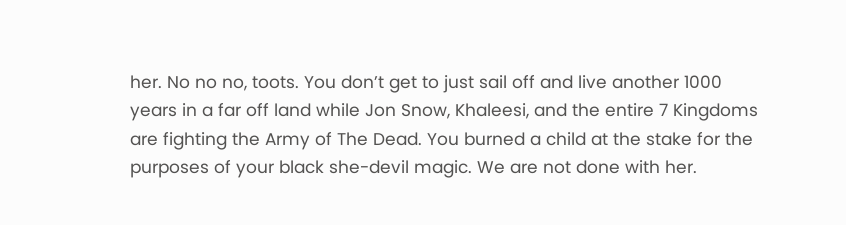her. No no no, toots. You don’t get to just sail off and live another 1000 years in a far off land while Jon Snow, Khaleesi, and the entire 7 Kingdoms are fighting the Army of The Dead. You burned a child at the stake for the purposes of your black she-devil magic. We are not done with her.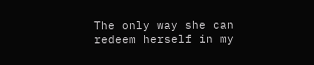The only way she can redeem herself in my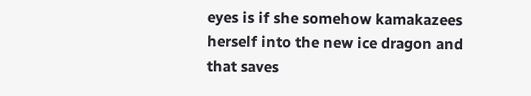eyes is if she somehow kamakazees herself into the new ice dragon and that saves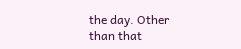the day. Other than that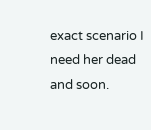exact scenario I need her dead and soon.